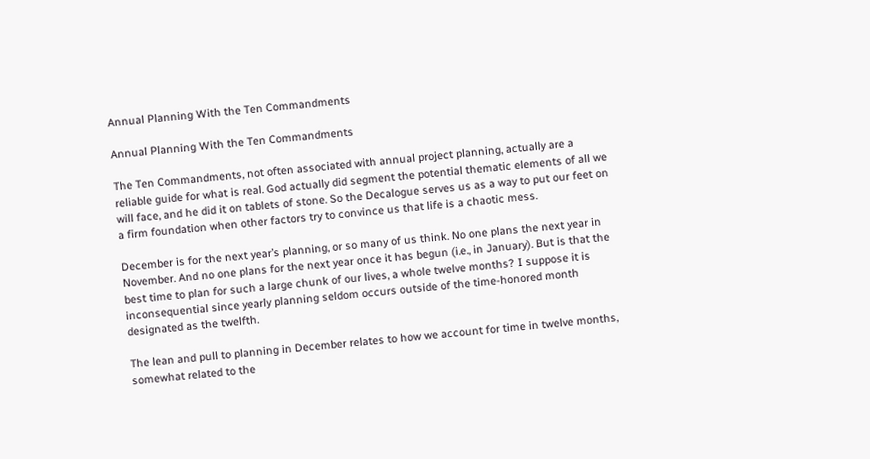Annual Planning With the Ten Commandments

Annual Planning With the Ten Commandments

The Ten Commandments, not often associated with annual project planning, actually are a reliable guide for what is real. God actually did segment the potential thematic elements of all we will face, and he did it on tablets of stone. So the Decalogue serves us as a way to put our feet on a firm foundation when other factors try to convince us that life is a chaotic mess.

December is for the next year’s planning, or so many of us think. No one plans the next year in November. And no one plans for the next year once it has begun (i.e., in January). But is that the best time to plan for such a large chunk of our lives, a whole twelve months? I suppose it is inconsequential since yearly planning seldom occurs outside of the time-honored month designated as the twelfth.

The lean and pull to planning in December relates to how we account for time in twelve months, somewhat related to the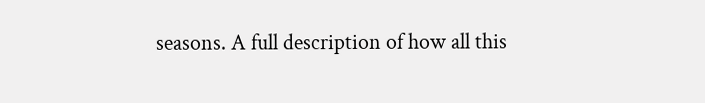seasons. A full description of how all this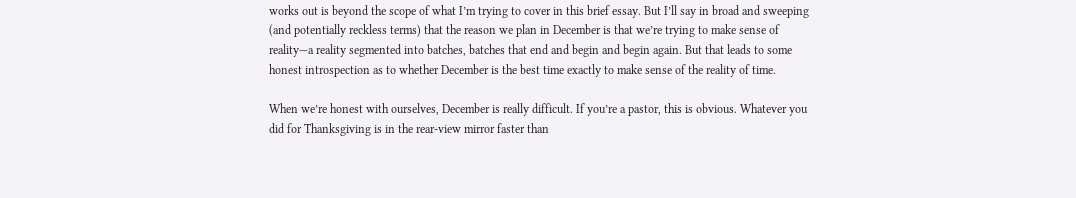works out is beyond the scope of what I’m trying to cover in this brief essay. But I’ll say in broad and sweeping (and potentially reckless terms) that the reason we plan in December is that we’re trying to make sense of reality—a reality segmented into batches, batches that end and begin and begin again. But that leads to some honest introspection as to whether December is the best time exactly to make sense of the reality of time.

When we’re honest with ourselves, December is really difficult. If you’re a pastor, this is obvious. Whatever you did for Thanksgiving is in the rear-view mirror faster than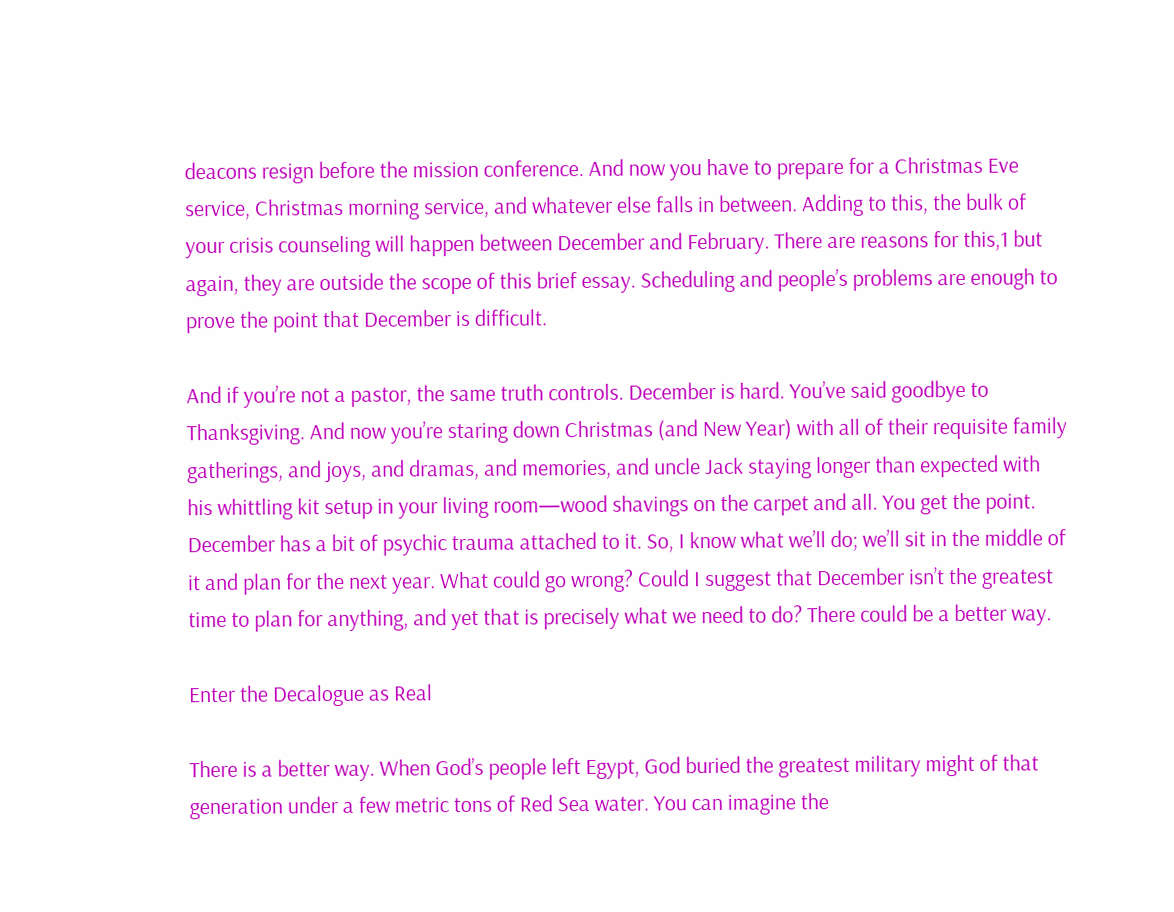deacons resign before the mission conference. And now you have to prepare for a Christmas Eve service, Christmas morning service, and whatever else falls in between. Adding to this, the bulk of your crisis counseling will happen between December and February. There are reasons for this,1 but again, they are outside the scope of this brief essay. Scheduling and people’s problems are enough to prove the point that December is difficult.

And if you’re not a pastor, the same truth controls. December is hard. You’ve said goodbye to Thanksgiving. And now you’re staring down Christmas (and New Year) with all of their requisite family gatherings, and joys, and dramas, and memories, and uncle Jack staying longer than expected with his whittling kit setup in your living room—wood shavings on the carpet and all. You get the point. December has a bit of psychic trauma attached to it. So, I know what we’ll do; we’ll sit in the middle of it and plan for the next year. What could go wrong? Could I suggest that December isn’t the greatest time to plan for anything, and yet that is precisely what we need to do? There could be a better way.

Enter the Decalogue as Real

There is a better way. When God’s people left Egypt, God buried the greatest military might of that generation under a few metric tons of Red Sea water. You can imagine the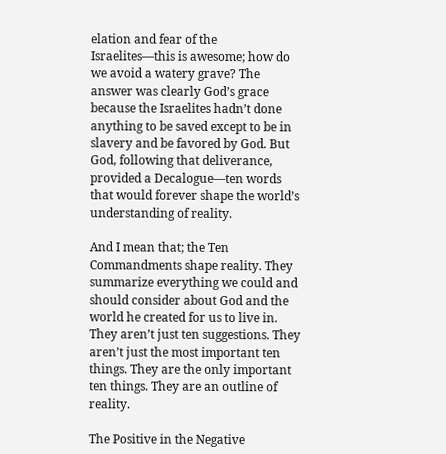elation and fear of the Israelites—this is awesome; how do we avoid a watery grave? The answer was clearly God’s grace because the Israelites hadn’t done anything to be saved except to be in slavery and be favored by God. But God, following that deliverance, provided a Decalogue—ten words that would forever shape the world’s understanding of reality.

And I mean that; the Ten Commandments shape reality. They summarize everything we could and should consider about God and the world he created for us to live in. They aren’t just ten suggestions. They aren’t just the most important ten things. They are the only important ten things. They are an outline of reality.

The Positive in the Negative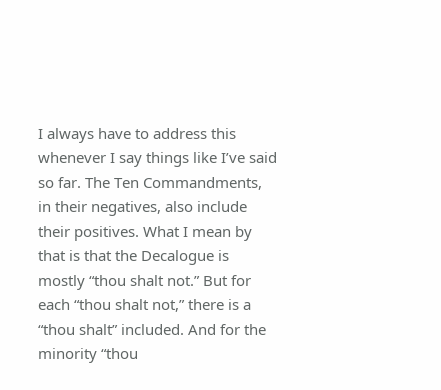I always have to address this whenever I say things like I’ve said so far. The Ten Commandments, in their negatives, also include their positives. What I mean by that is that the Decalogue is mostly “thou shalt not.” But for each “thou shalt not,” there is a “thou shalt” included. And for the minority “thou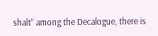shalt” among the Decalogue, there is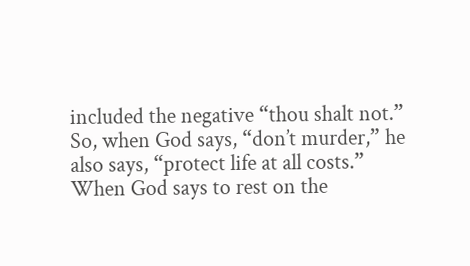included the negative “thou shalt not.” So, when God says, “don’t murder,” he also says, “protect life at all costs.” When God says to rest on the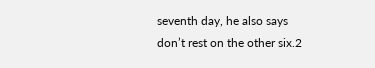seventh day, he also says don’t rest on the other six.2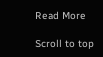Read More

Scroll to top